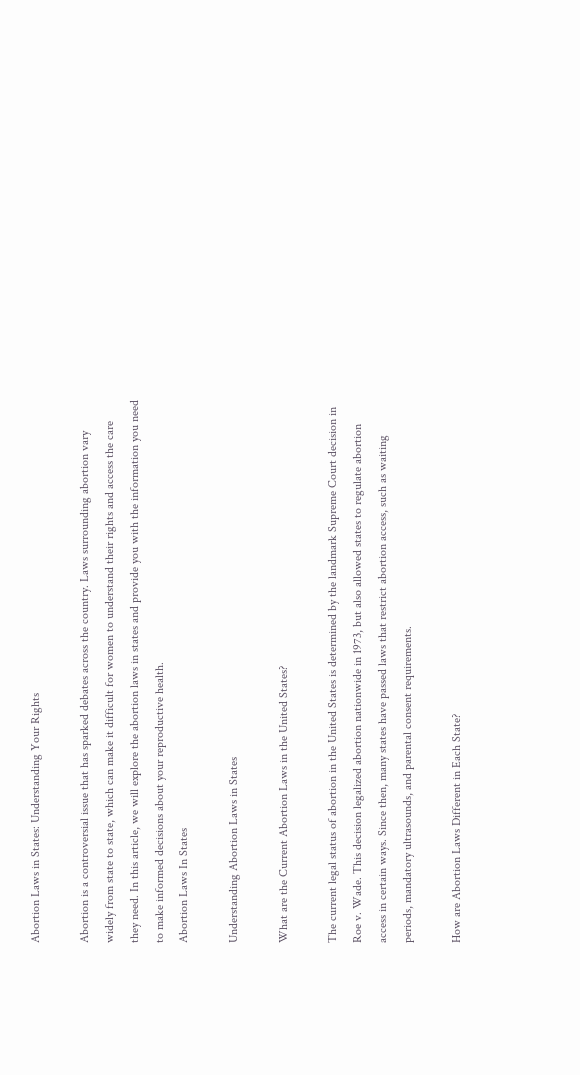Abortion Laws in States: Understanding Your Rights

Abortion is a controversial issue that has sparked debates across the country. Laws surrounding abortion vary widely from state to state, which can make it difficult for women to understand their rights and access the care they need. In this article, we will explore the abortion laws in states and provide you with the information you need to make informed decisions about your reproductive health.
Abortion Laws In States

Understanding Abortion Laws in States

What are the Current Abortion Laws in the United States?

The current legal status of abortion in the United States is determined by the landmark Supreme Court decision in Roe v. Wade. This decision legalized abortion nationwide in 1973, but also allowed states to regulate abortion access in certain ways. Since then, many states have passed laws that restrict abortion access, such as waiting periods, mandatory ultrasounds, and parental consent requirements.

How are Abortion Laws Different in Each State?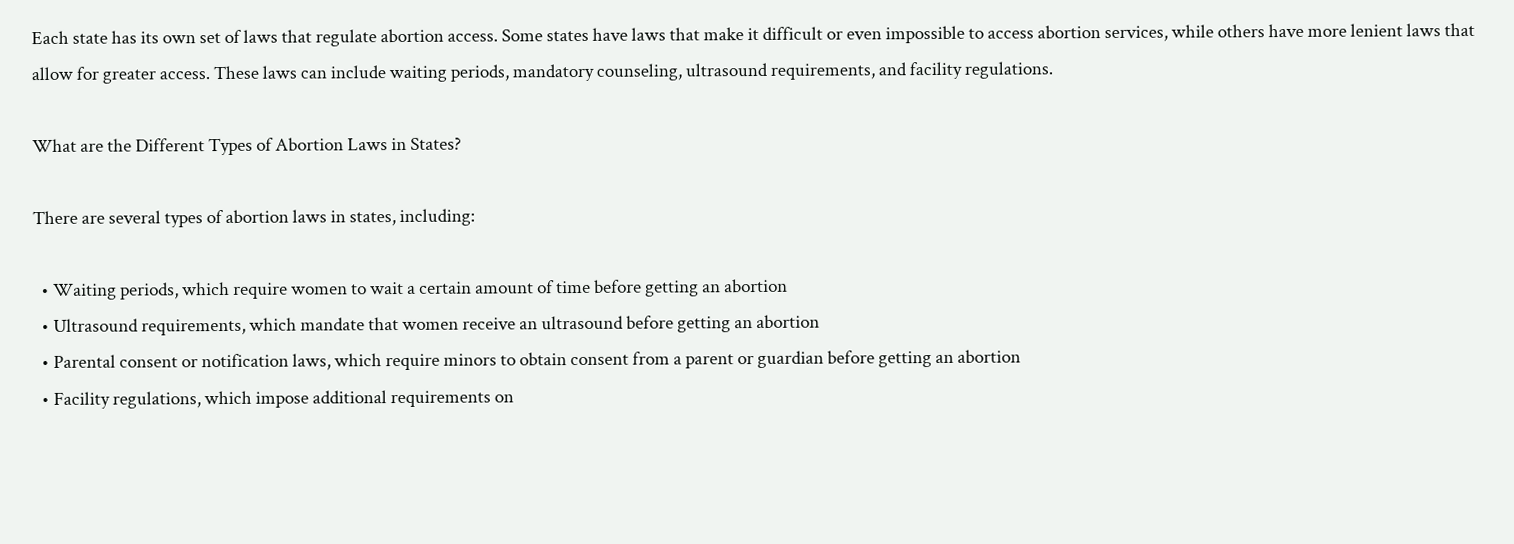Each state has its own set of laws that regulate abortion access. Some states have laws that make it difficult or even impossible to access abortion services, while others have more lenient laws that allow for greater access. These laws can include waiting periods, mandatory counseling, ultrasound requirements, and facility regulations.

What are the Different Types of Abortion Laws in States?

There are several types of abortion laws in states, including:

  • Waiting periods, which require women to wait a certain amount of time before getting an abortion
  • Ultrasound requirements, which mandate that women receive an ultrasound before getting an abortion
  • Parental consent or notification laws, which require minors to obtain consent from a parent or guardian before getting an abortion
  • Facility regulations, which impose additional requirements on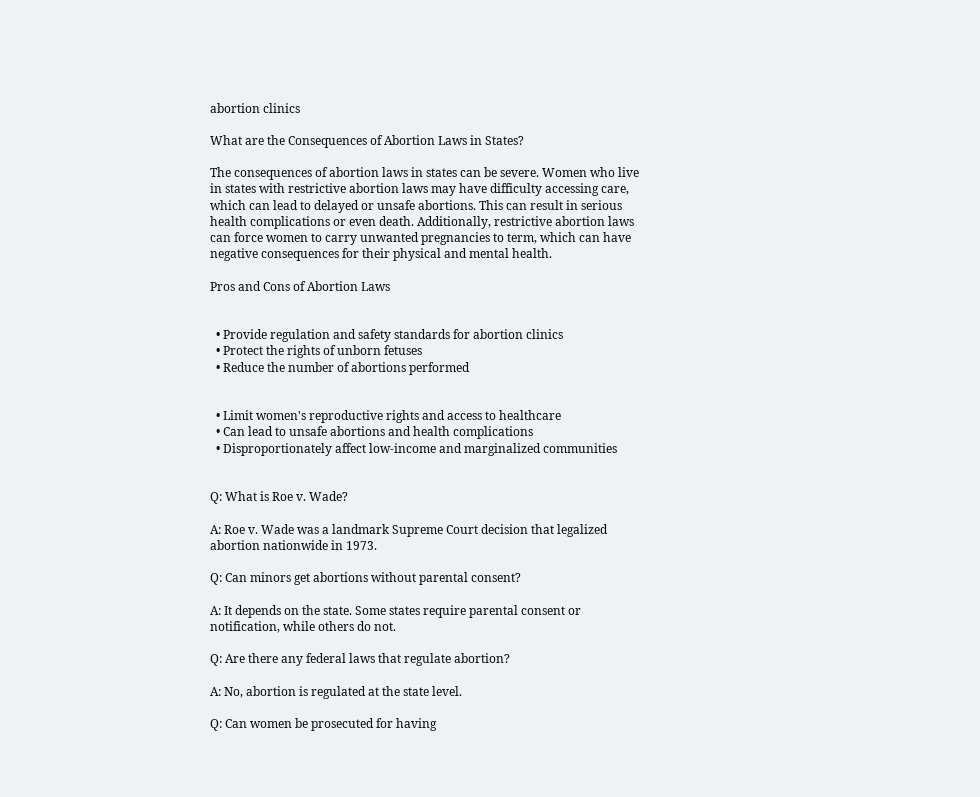abortion clinics

What are the Consequences of Abortion Laws in States?

The consequences of abortion laws in states can be severe. Women who live in states with restrictive abortion laws may have difficulty accessing care, which can lead to delayed or unsafe abortions. This can result in serious health complications or even death. Additionally, restrictive abortion laws can force women to carry unwanted pregnancies to term, which can have negative consequences for their physical and mental health.

Pros and Cons of Abortion Laws


  • Provide regulation and safety standards for abortion clinics
  • Protect the rights of unborn fetuses
  • Reduce the number of abortions performed


  • Limit women's reproductive rights and access to healthcare
  • Can lead to unsafe abortions and health complications
  • Disproportionately affect low-income and marginalized communities


Q: What is Roe v. Wade?

A: Roe v. Wade was a landmark Supreme Court decision that legalized abortion nationwide in 1973.

Q: Can minors get abortions without parental consent?

A: It depends on the state. Some states require parental consent or notification, while others do not.

Q: Are there any federal laws that regulate abortion?

A: No, abortion is regulated at the state level.

Q: Can women be prosecuted for having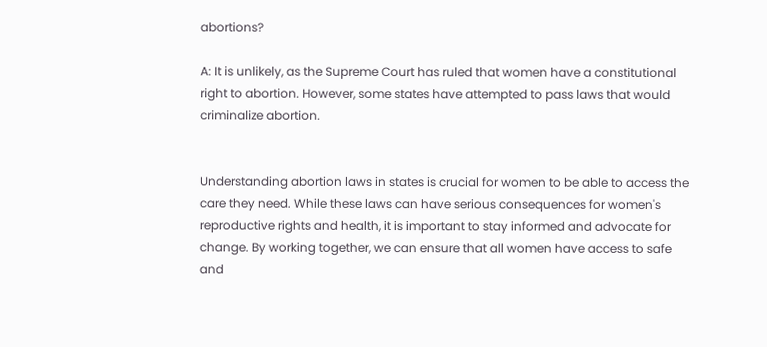abortions?

A: It is unlikely, as the Supreme Court has ruled that women have a constitutional right to abortion. However, some states have attempted to pass laws that would criminalize abortion.


Understanding abortion laws in states is crucial for women to be able to access the care they need. While these laws can have serious consequences for women's reproductive rights and health, it is important to stay informed and advocate for change. By working together, we can ensure that all women have access to safe and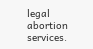legal abortion services.